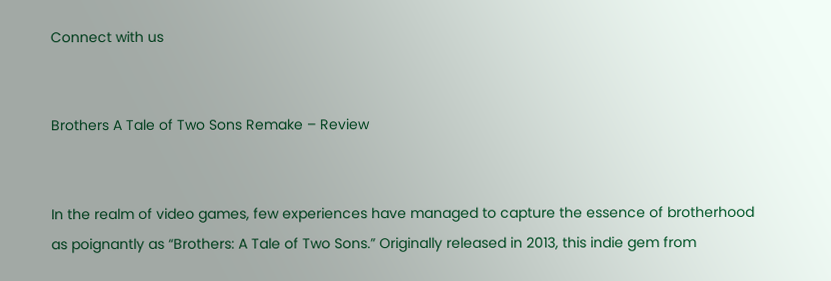Connect with us


Brothers A Tale of Two Sons Remake – Review


In the realm of video games, few experiences have managed to capture the essence of brotherhood as poignantly as “Brothers: A Tale of Two Sons.” Originally released in 2013, this indie gem from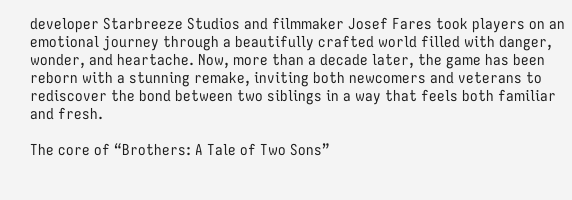developer Starbreeze Studios and filmmaker Josef Fares took players on an emotional journey through a beautifully crafted world filled with danger, wonder, and heartache. Now, more than a decade later, the game has been reborn with a stunning remake, inviting both newcomers and veterans to rediscover the bond between two siblings in a way that feels both familiar and fresh.

The core of “Brothers: A Tale of Two Sons”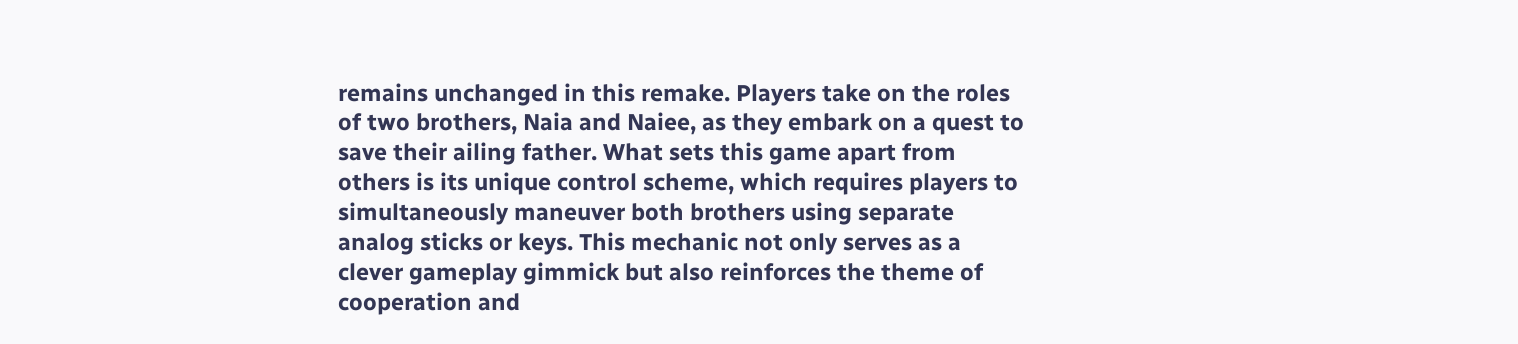remains unchanged in this remake. Players take on the roles of two brothers, Naia and Naiee, as they embark on a quest to save their ailing father. What sets this game apart from others is its unique control scheme, which requires players to simultaneously maneuver both brothers using separate analog sticks or keys. This mechanic not only serves as a clever gameplay gimmick but also reinforces the theme of cooperation and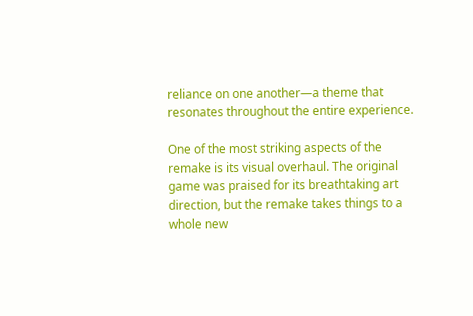reliance on one another—a theme that resonates throughout the entire experience.

One of the most striking aspects of the remake is its visual overhaul. The original game was praised for its breathtaking art direction, but the remake takes things to a whole new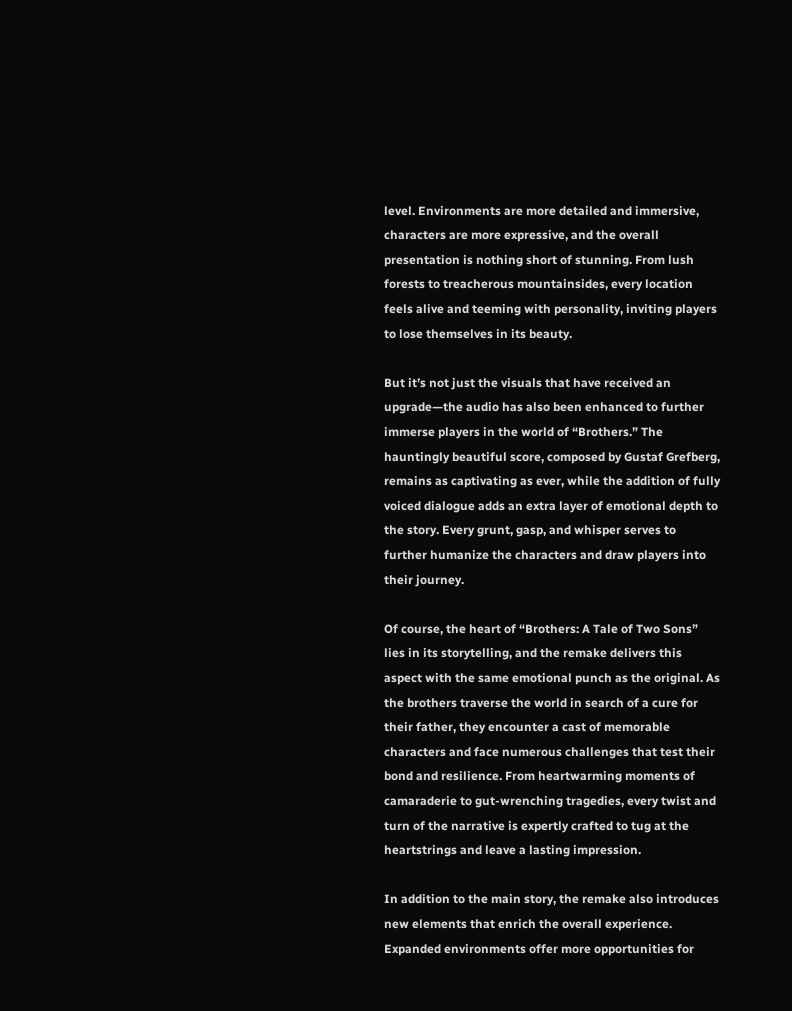level. Environments are more detailed and immersive, characters are more expressive, and the overall presentation is nothing short of stunning. From lush forests to treacherous mountainsides, every location feels alive and teeming with personality, inviting players to lose themselves in its beauty.

But it’s not just the visuals that have received an upgrade—the audio has also been enhanced to further immerse players in the world of “Brothers.” The hauntingly beautiful score, composed by Gustaf Grefberg, remains as captivating as ever, while the addition of fully voiced dialogue adds an extra layer of emotional depth to the story. Every grunt, gasp, and whisper serves to further humanize the characters and draw players into their journey.

Of course, the heart of “Brothers: A Tale of Two Sons” lies in its storytelling, and the remake delivers this aspect with the same emotional punch as the original. As the brothers traverse the world in search of a cure for their father, they encounter a cast of memorable characters and face numerous challenges that test their bond and resilience. From heartwarming moments of camaraderie to gut-wrenching tragedies, every twist and turn of the narrative is expertly crafted to tug at the heartstrings and leave a lasting impression.

In addition to the main story, the remake also introduces new elements that enrich the overall experience. Expanded environments offer more opportunities for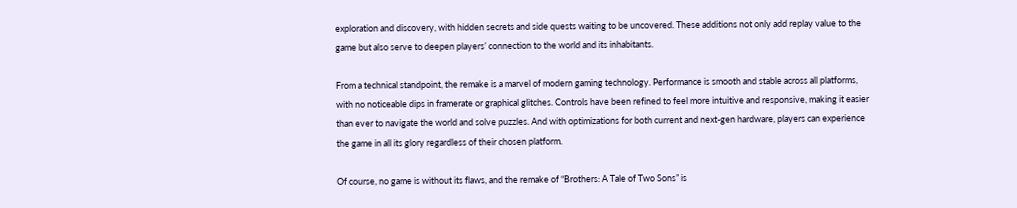exploration and discovery, with hidden secrets and side quests waiting to be uncovered. These additions not only add replay value to the game but also serve to deepen players’ connection to the world and its inhabitants.

From a technical standpoint, the remake is a marvel of modern gaming technology. Performance is smooth and stable across all platforms, with no noticeable dips in framerate or graphical glitches. Controls have been refined to feel more intuitive and responsive, making it easier than ever to navigate the world and solve puzzles. And with optimizations for both current and next-gen hardware, players can experience the game in all its glory regardless of their chosen platform.

Of course, no game is without its flaws, and the remake of “Brothers: A Tale of Two Sons” is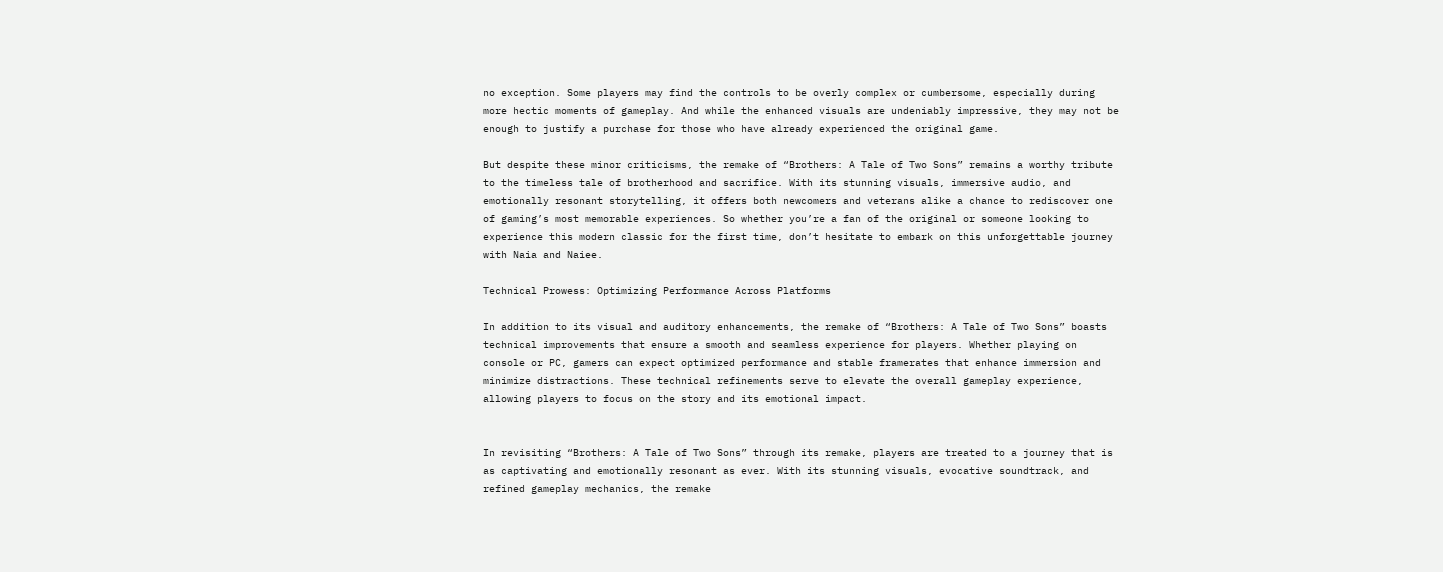no exception. Some players may find the controls to be overly complex or cumbersome, especially during more hectic moments of gameplay. And while the enhanced visuals are undeniably impressive, they may not be enough to justify a purchase for those who have already experienced the original game.

But despite these minor criticisms, the remake of “Brothers: A Tale of Two Sons” remains a worthy tribute to the timeless tale of brotherhood and sacrifice. With its stunning visuals, immersive audio, and emotionally resonant storytelling, it offers both newcomers and veterans alike a chance to rediscover one of gaming’s most memorable experiences. So whether you’re a fan of the original or someone looking to experience this modern classic for the first time, don’t hesitate to embark on this unforgettable journey with Naia and Naiee.

Technical Prowess: Optimizing Performance Across Platforms

In addition to its visual and auditory enhancements, the remake of “Brothers: A Tale of Two Sons” boasts technical improvements that ensure a smooth and seamless experience for players. Whether playing on console or PC, gamers can expect optimized performance and stable framerates that enhance immersion and minimize distractions. These technical refinements serve to elevate the overall gameplay experience, allowing players to focus on the story and its emotional impact.


In revisiting “Brothers: A Tale of Two Sons” through its remake, players are treated to a journey that is as captivating and emotionally resonant as ever. With its stunning visuals, evocative soundtrack, and refined gameplay mechanics, the remake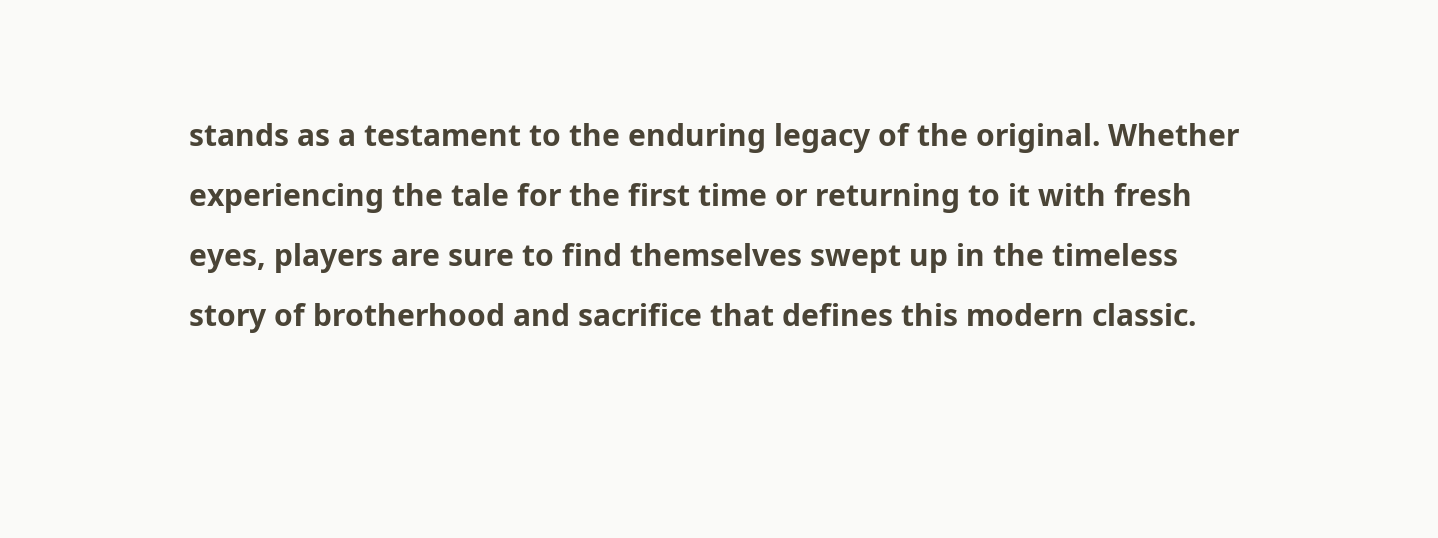stands as a testament to the enduring legacy of the original. Whether experiencing the tale for the first time or returning to it with fresh eyes, players are sure to find themselves swept up in the timeless story of brotherhood and sacrifice that defines this modern classic.